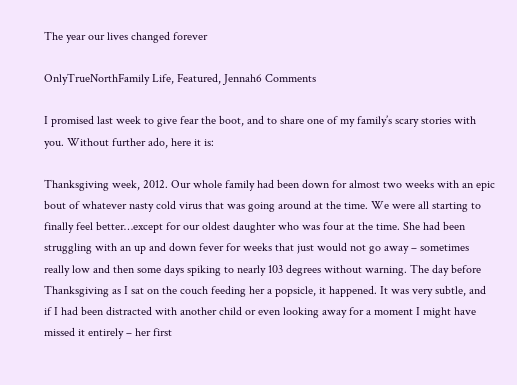The year our lives changed forever

OnlyTrueNorthFamily Life, Featured, Jennah6 Comments

I promised last week to give fear the boot, and to share one of my family’s scary stories with you. Without further ado, here it is:

Thanksgiving week, 2012. Our whole family had been down for almost two weeks with an epic bout of whatever nasty cold virus that was going around at the time. We were all starting to finally feel better…except for our oldest daughter who was four at the time. She had been struggling with an up and down fever for weeks that just would not go away – sometimes really low and then some days spiking to nearly 103 degrees without warning. The day before Thanksgiving as I sat on the couch feeding her a popsicle, it happened. It was very subtle, and if I had been distracted with another child or even looking away for a moment I might have missed it entirely – her first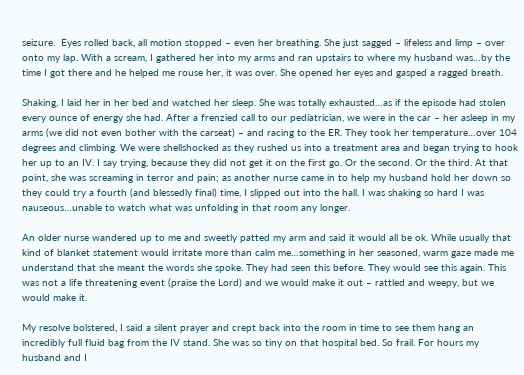seizure.  Eyes rolled back, all motion stopped – even her breathing. She just sagged – lifeless and limp – over onto my lap. With a scream, I gathered her into my arms and ran upstairs to where my husband was…by the time I got there and he helped me rouse her, it was over. She opened her eyes and gasped a ragged breath.

Shaking, I laid her in her bed and watched her sleep. She was totally exhausted…as if the episode had stolen every ounce of energy she had. After a frenzied call to our pediatrician, we were in the car – her asleep in my arms (we did not even bother with the carseat) – and racing to the ER. They took her temperature…over 104 degrees and climbing. We were shellshocked as they rushed us into a treatment area and began trying to hook her up to an IV. I say trying, because they did not get it on the first go. Or the second. Or the third. At that point, she was screaming in terror and pain; as another nurse came in to help my husband hold her down so they could try a fourth (and blessedly final) time, I slipped out into the hall. I was shaking so hard I was nauseous…unable to watch what was unfolding in that room any longer.

An older nurse wandered up to me and sweetly patted my arm and said it would all be ok. While usually that kind of blanket statement would irritate more than calm me…something in her seasoned, warm gaze made me understand that she meant the words she spoke. They had seen this before. They would see this again. This was not a life threatening event (praise the Lord) and we would make it out – rattled and weepy, but we would make it.

My resolve bolstered, I said a silent prayer and crept back into the room in time to see them hang an incredibly full fluid bag from the IV stand. She was so tiny on that hospital bed. So frail. For hours my husband and I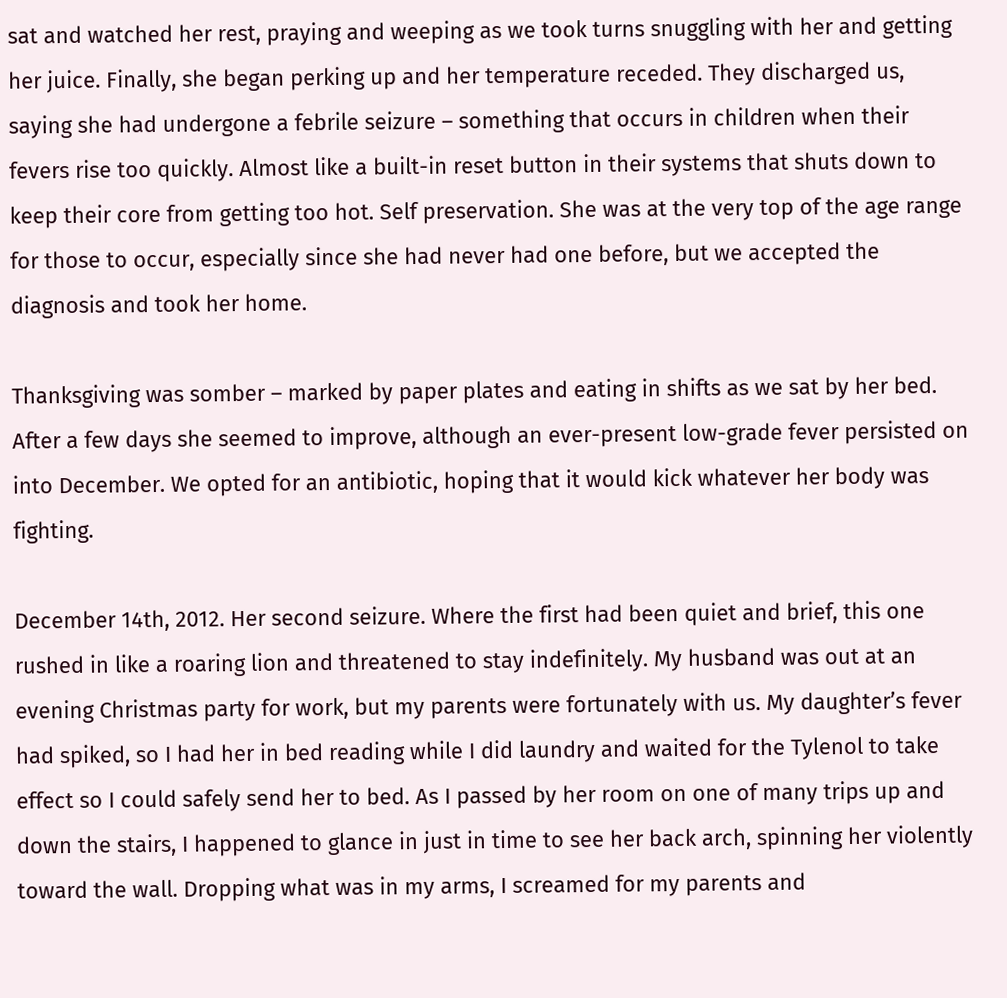sat and watched her rest, praying and weeping as we took turns snuggling with her and getting her juice. Finally, she began perking up and her temperature receded. They discharged us, saying she had undergone a febrile seizure – something that occurs in children when their fevers rise too quickly. Almost like a built-in reset button in their systems that shuts down to keep their core from getting too hot. Self preservation. She was at the very top of the age range for those to occur, especially since she had never had one before, but we accepted the diagnosis and took her home.

Thanksgiving was somber – marked by paper plates and eating in shifts as we sat by her bed. After a few days she seemed to improve, although an ever-present low-grade fever persisted on into December. We opted for an antibiotic, hoping that it would kick whatever her body was fighting.

December 14th, 2012. Her second seizure. Where the first had been quiet and brief, this one rushed in like a roaring lion and threatened to stay indefinitely. My husband was out at an evening Christmas party for work, but my parents were fortunately with us. My daughter’s fever had spiked, so I had her in bed reading while I did laundry and waited for the Tylenol to take effect so I could safely send her to bed. As I passed by her room on one of many trips up and down the stairs, I happened to glance in just in time to see her back arch, spinning her violently toward the wall. Dropping what was in my arms, I screamed for my parents and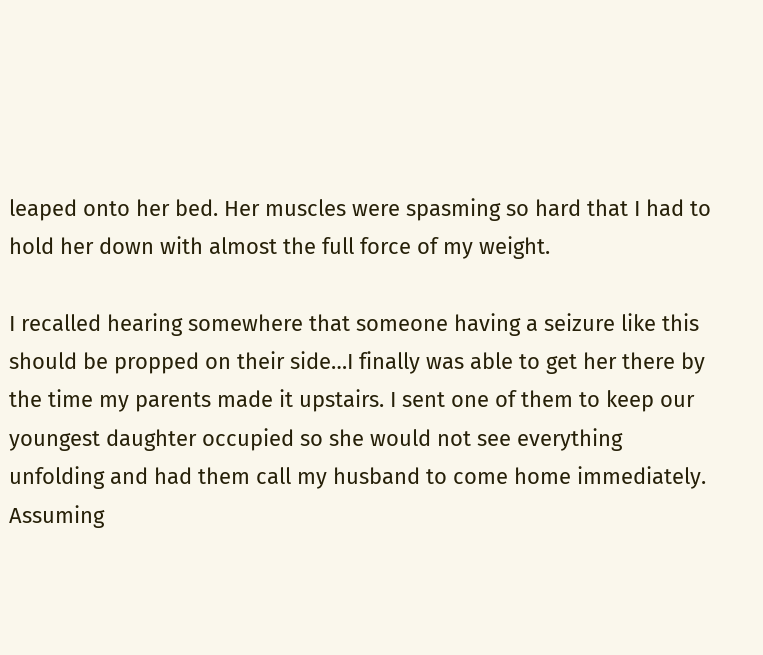leaped onto her bed. Her muscles were spasming so hard that I had to hold her down with almost the full force of my weight.

I recalled hearing somewhere that someone having a seizure like this should be propped on their side…I finally was able to get her there by the time my parents made it upstairs. I sent one of them to keep our youngest daughter occupied so she would not see everything unfolding and had them call my husband to come home immediately. Assuming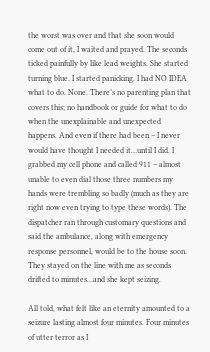the worst was over and that she soon would come out of it, I waited and prayed. The seconds ticked painfully by like lead weights. She started turning blue. I started panicking. I had NO IDEA what to do. None. There’s no parenting plan that covers this; no handbook or guide for what to do when the unexplainable and unexpected happens. And even if there had been – I never would have thought I needed it…until I did. I grabbed my cell phone and called 911 – almost unable to even dial those three numbers my hands were trembling so badly (much as they are right now even trying to type these words). The dispatcher ran through customary questions and said the ambulance, along with emergency response personnel, would be to the house soon. They stayed on the line with me as seconds drifted to minutes…and she kept seizing.

All told, what felt like an eternity amounted to a seizure lasting almost four minutes. Four minutes of utter terror as I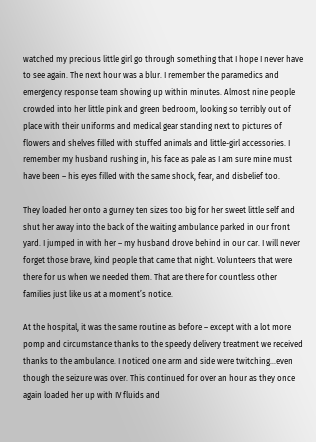watched my precious little girl go through something that I hope I never have to see again. The next hour was a blur. I remember the paramedics and emergency response team showing up within minutes. Almost nine people crowded into her little pink and green bedroom, looking so terribly out of place with their uniforms and medical gear standing next to pictures of flowers and shelves filled with stuffed animals and little-girl accessories. I remember my husband rushing in, his face as pale as I am sure mine must have been – his eyes filled with the same shock, fear, and disbelief too.

They loaded her onto a gurney ten sizes too big for her sweet little self and shut her away into the back of the waiting ambulance parked in our front yard. I jumped in with her – my husband drove behind in our car. I will never forget those brave, kind people that came that night. Volunteers that were there for us when we needed them. That are there for countless other families just like us at a moment’s notice.

At the hospital, it was the same routine as before – except with a lot more pomp and circumstance thanks to the speedy delivery treatment we received thanks to the ambulance. I noticed one arm and side were twitching…even though the seizure was over. This continued for over an hour as they once again loaded her up with IV fluids and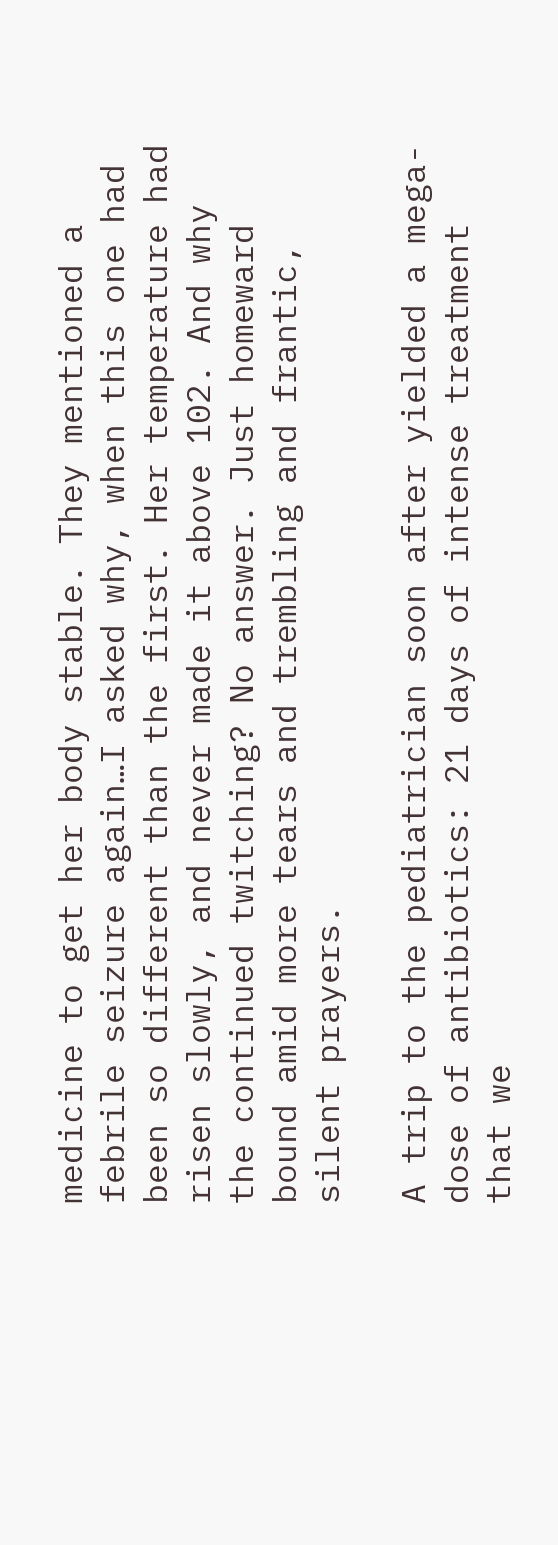medicine to get her body stable. They mentioned a febrile seizure again…I asked why, when this one had been so different than the first. Her temperature had risen slowly, and never made it above 102. And why the continued twitching? No answer. Just homeward bound amid more tears and trembling and frantic, silent prayers.

A trip to the pediatrician soon after yielded a mega-dose of antibiotics: 21 days of intense treatment that we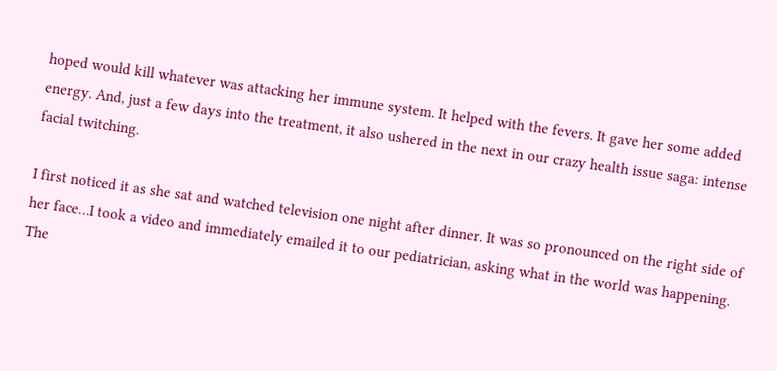hoped would kill whatever was attacking her immune system. It helped with the fevers. It gave her some added energy. And, just a few days into the treatment, it also ushered in the next in our crazy health issue saga: intense facial twitching.

I first noticed it as she sat and watched television one night after dinner. It was so pronounced on the right side of her face…I took a video and immediately emailed it to our pediatrician, asking what in the world was happening. The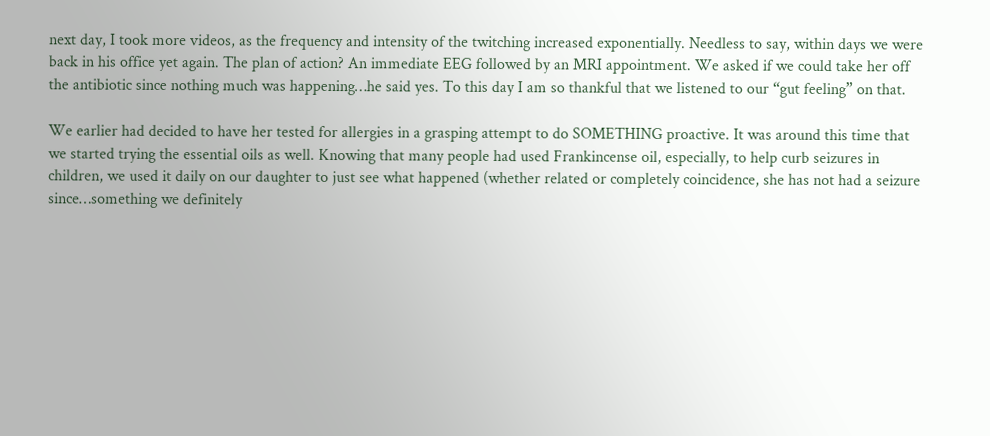next day, I took more videos, as the frequency and intensity of the twitching increased exponentially. Needless to say, within days we were back in his office yet again. The plan of action? An immediate EEG followed by an MRI appointment. We asked if we could take her off the antibiotic since nothing much was happening…he said yes. To this day I am so thankful that we listened to our “gut feeling” on that.

We earlier had decided to have her tested for allergies in a grasping attempt to do SOMETHING proactive. It was around this time that we started trying the essential oils as well. Knowing that many people had used Frankincense oil, especially, to help curb seizures in children, we used it daily on our daughter to just see what happened (whether related or completely coincidence, she has not had a seizure since…something we definitely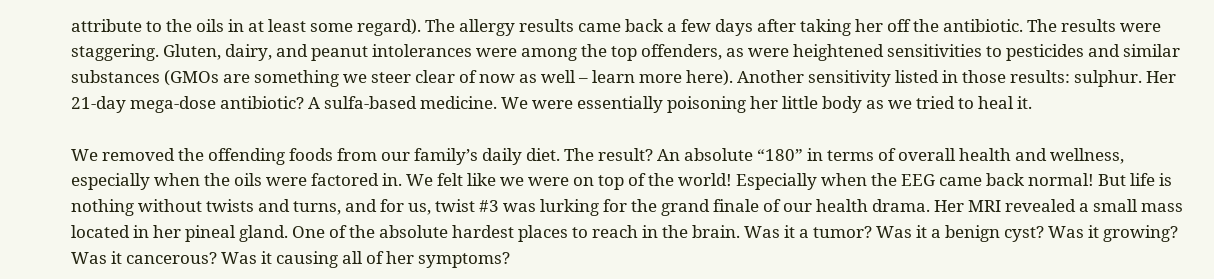attribute to the oils in at least some regard). The allergy results came back a few days after taking her off the antibiotic. The results were staggering. Gluten, dairy, and peanut intolerances were among the top offenders, as were heightened sensitivities to pesticides and similar substances (GMOs are something we steer clear of now as well – learn more here). Another sensitivity listed in those results: sulphur. Her 21-day mega-dose antibiotic? A sulfa-based medicine. We were essentially poisoning her little body as we tried to heal it.

We removed the offending foods from our family’s daily diet. The result? An absolute “180” in terms of overall health and wellness, especially when the oils were factored in. We felt like we were on top of the world! Especially when the EEG came back normal! But life is nothing without twists and turns, and for us, twist #3 was lurking for the grand finale of our health drama. Her MRI revealed a small mass located in her pineal gland. One of the absolute hardest places to reach in the brain. Was it a tumor? Was it a benign cyst? Was it growing? Was it cancerous? Was it causing all of her symptoms?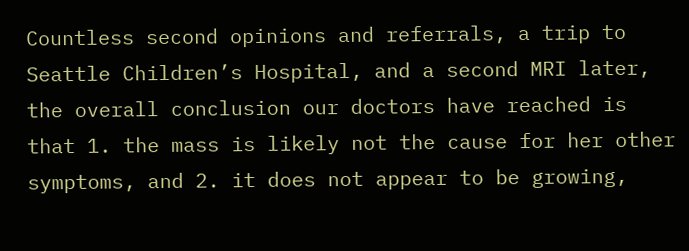Countless second opinions and referrals, a trip to Seattle Children’s Hospital, and a second MRI later, the overall conclusion our doctors have reached is that 1. the mass is likely not the cause for her other symptoms, and 2. it does not appear to be growing,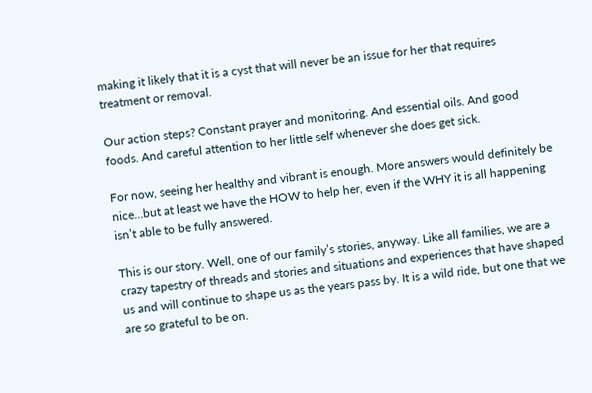making it likely that it is a cyst that will never be an issue for her that requires treatment or removal.

Our action steps? Constant prayer and monitoring. And essential oils. And good foods. And careful attention to her little self whenever she does get sick.

For now, seeing her healthy and vibrant is enough. More answers would definitely be nice…but at least we have the HOW to help her, even if the WHY it is all happening isn’t able to be fully answered.

This is our story. Well, one of our family’s stories, anyway. Like all families, we are a crazy tapestry of threads and stories and situations and experiences that have shaped us and will continue to shape us as the years pass by. It is a wild ride, but one that we are so grateful to be on.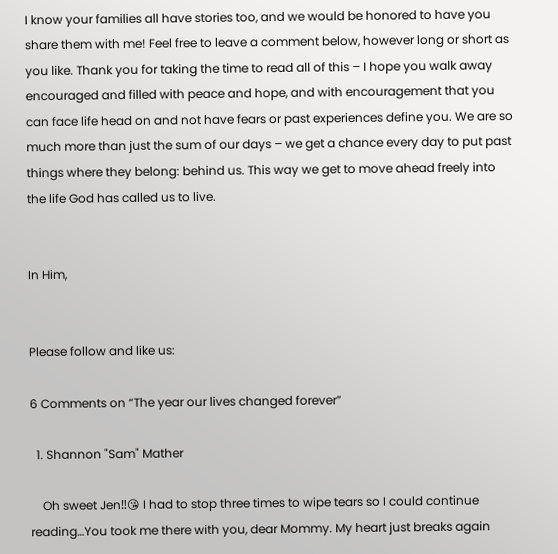I know your families all have stories too, and we would be honored to have you share them with me! Feel free to leave a comment below, however long or short as you like. Thank you for taking the time to read all of this – I hope you walk away encouraged and filled with peace and hope, and with encouragement that you can face life head on and not have fears or past experiences define you. We are so much more than just the sum of our days – we get a chance every day to put past things where they belong: behind us. This way we get to move ahead freely into the life God has called us to live.


In Him,


Please follow and like us:

6 Comments on “The year our lives changed forever”

  1. Shannon "Sam" Mather

    Oh sweet Jen‼😘 I had to stop three times to wipe tears so I could continue reading…You took me there with you, dear Mommy. My heart just breaks again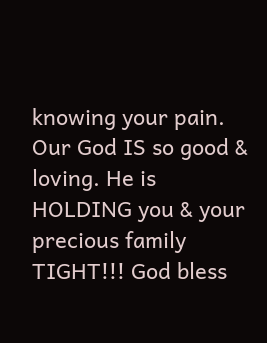knowing your pain. Our God IS so good & loving. He is HOLDING you & your precious family TIGHT!!! God bless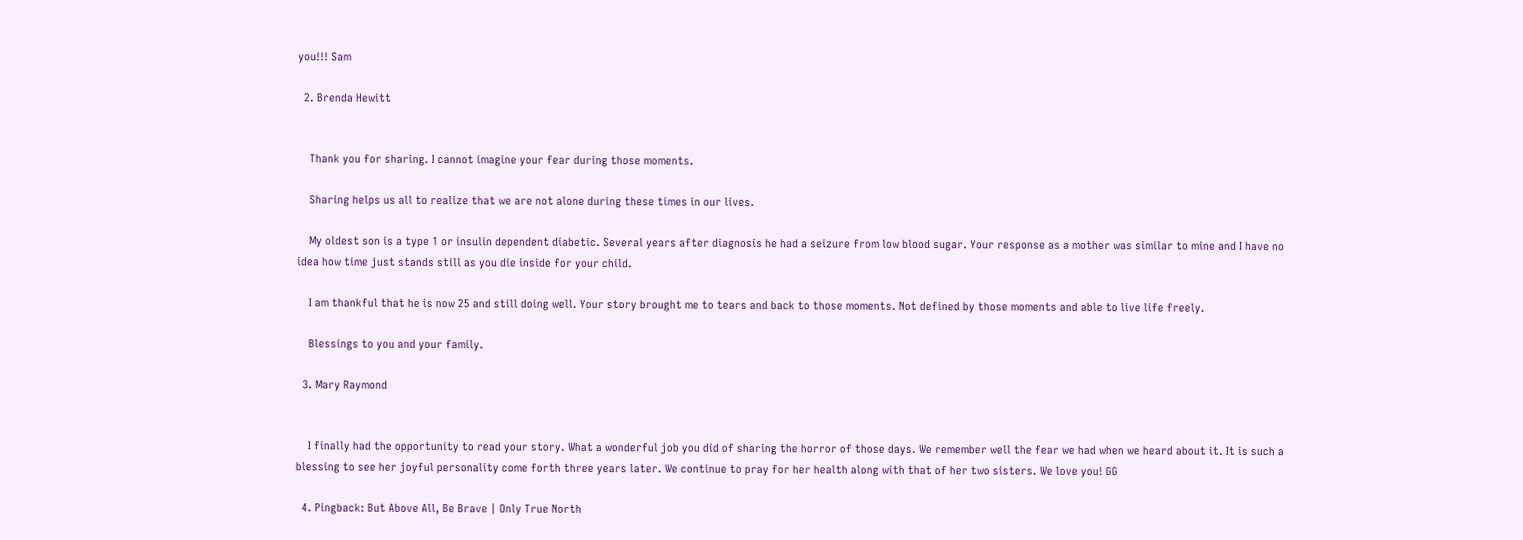you!!! Sam

  2. Brenda Hewitt


    Thank you for sharing. I cannot imagine your fear during those moments.

    Sharing helps us all to realize that we are not alone during these times in our lives.

    My oldest son is a type 1 or insulin dependent diabetic. Several years after diagnosis he had a seizure from low blood sugar. Your response as a mother was similar to mine and I have no idea how time just stands still as you die inside for your child.

    I am thankful that he is now 25 and still doing well. Your story brought me to tears and back to those moments. Not defined by those moments and able to live life freely.

    Blessings to you and your family.

  3. Mary Raymond


    I finally had the opportunity to read your story. What a wonderful job you did of sharing the horror of those days. We remember well the fear we had when we heard about it. It is such a blessing to see her joyful personality come forth three years later. We continue to pray for her health along with that of her two sisters. We love you! GG

  4. Pingback: But Above All, Be Brave | Only True North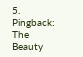5. Pingback: The Beauty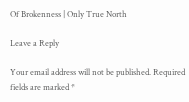Of Brokenness | Only True North

Leave a Reply

Your email address will not be published. Required fields are marked *